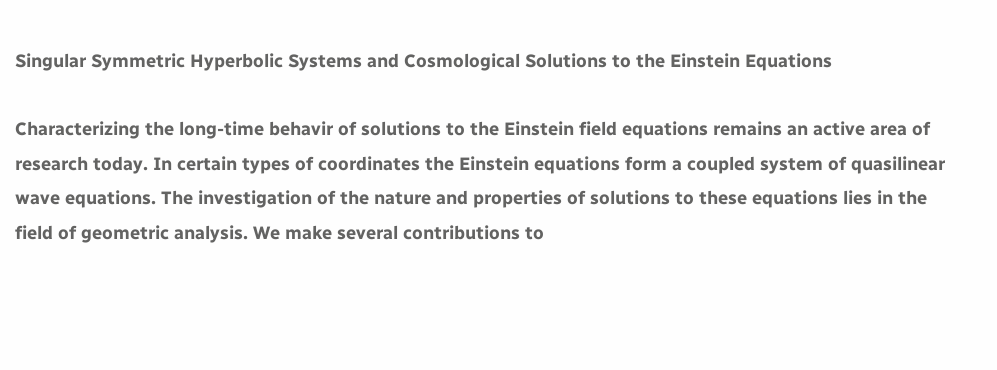Singular Symmetric Hyperbolic Systems and Cosmological Solutions to the Einstein Equations

Characterizing the long-time behavir of solutions to the Einstein field equations remains an active area of research today. In certain types of coordinates the Einstein equations form a coupled system of quasilinear wave equations. The investigation of the nature and properties of solutions to these equations lies in the field of geometric analysis. We make several contributions to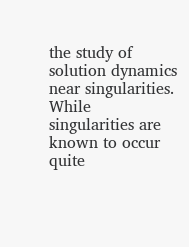the study of solution dynamics near singularities. While singularities are known to occur quite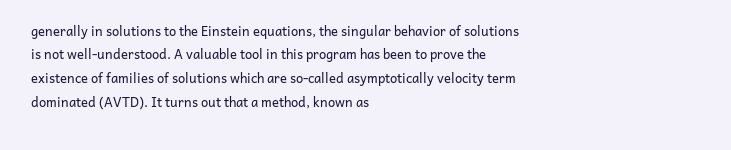generally in solutions to the Einstein equations, the singular behavior of solutions is not well-understood. A valuable tool in this program has been to prove the existence of families of solutions which are so-called asymptotically velocity term dominated (AVTD). It turns out that a method, known as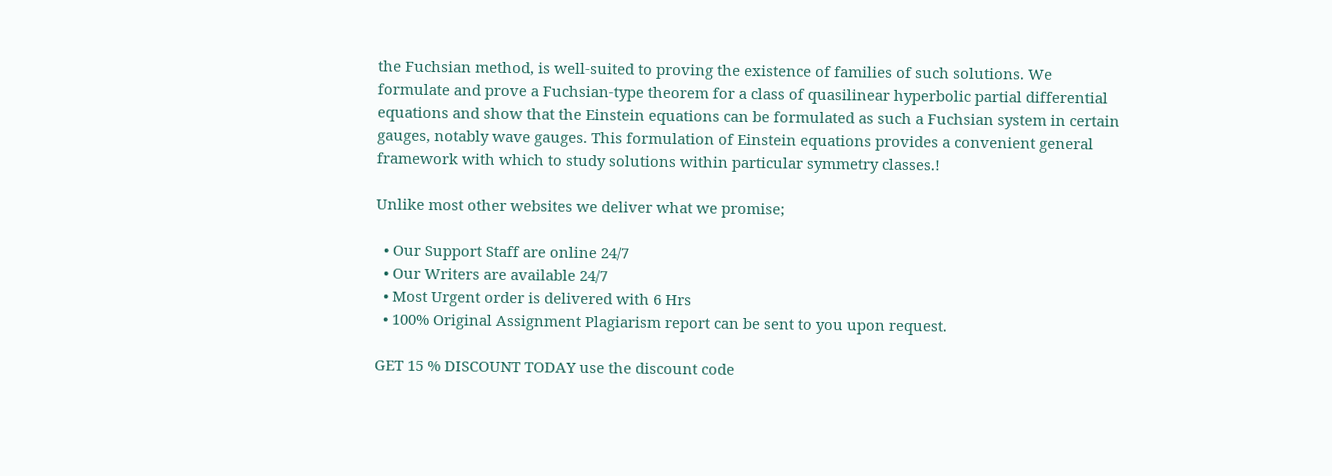the Fuchsian method, is well-suited to proving the existence of families of such solutions. We formulate and prove a Fuchsian-type theorem for a class of quasilinear hyperbolic partial differential equations and show that the Einstein equations can be formulated as such a Fuchsian system in certain gauges, notably wave gauges. This formulation of Einstein equations provides a convenient general framework with which to study solutions within particular symmetry classes.!

Unlike most other websites we deliver what we promise;

  • Our Support Staff are online 24/7
  • Our Writers are available 24/7
  • Most Urgent order is delivered with 6 Hrs
  • 100% Original Assignment Plagiarism report can be sent to you upon request.

GET 15 % DISCOUNT TODAY use the discount code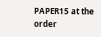PAPER15 at the order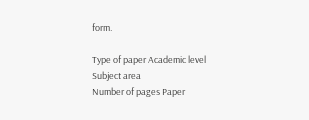form.

Type of paper Academic level Subject area
Number of pages Paper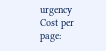urgency Cost per page: